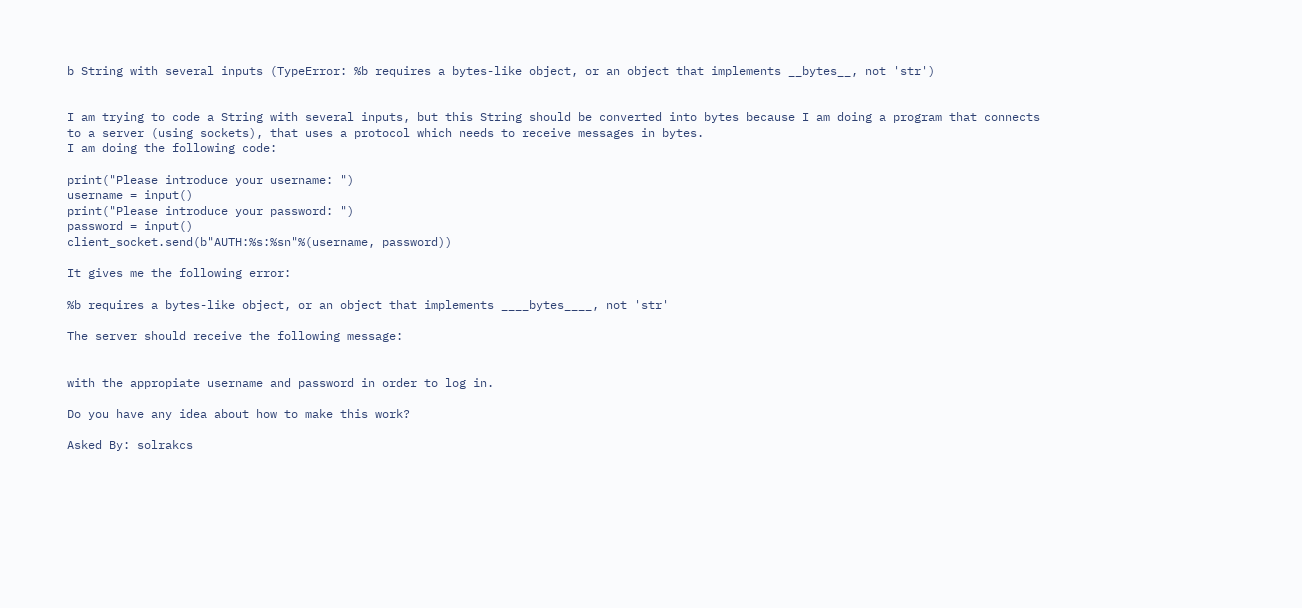b String with several inputs (TypeError: %b requires a bytes-like object, or an object that implements __bytes__, not 'str')


I am trying to code a String with several inputs, but this String should be converted into bytes because I am doing a program that connects to a server (using sockets), that uses a protocol which needs to receive messages in bytes.
I am doing the following code:

print("Please introduce your username: ")
username = input()
print("Please introduce your password: ")
password = input()
client_socket.send(b"AUTH:%s:%sn"%(username, password))

It gives me the following error:

%b requires a bytes-like object, or an object that implements ____bytes____, not 'str'

The server should receive the following message:


with the appropiate username and password in order to log in.

Do you have any idea about how to make this work?

Asked By: solrakcs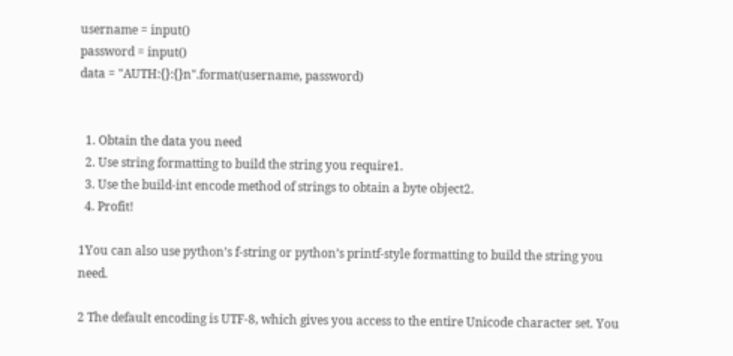username = input()
password = input()
data = "AUTH:{}:{}n".format(username, password)


  1. Obtain the data you need
  2. Use string formatting to build the string you require1.
  3. Use the build-int encode method of strings to obtain a byte object2.
  4. Profit!

1You can also use python’s f-string or python’s printf-style formatting to build the string you need.

2 The default encoding is UTF-8, which gives you access to the entire Unicode character set. You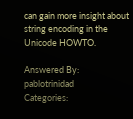can gain more insight about string encoding in the Unicode HOWTO.

Answered By: pablotrinidad
Categories: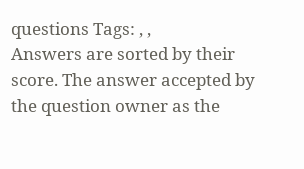questions Tags: , ,
Answers are sorted by their score. The answer accepted by the question owner as the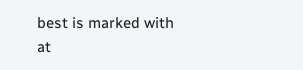best is marked with
at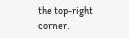the top-right corner.